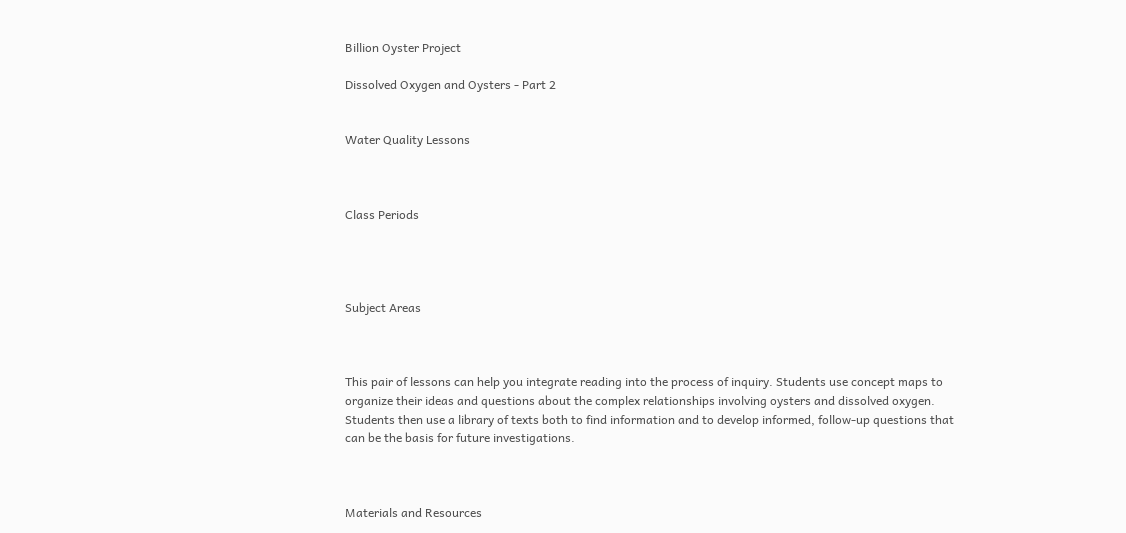Billion Oyster Project

Dissolved Oxygen and Oysters - Part 2


Water Quality Lessons



Class Periods




Subject Areas



This pair of lessons can help you integrate reading into the process of inquiry. Students use concept maps to organize their ideas and questions about the complex relationships involving oysters and dissolved oxygen. Students then use a library of texts both to find information and to develop informed, follow-up questions that can be the basis for future investigations.



Materials and Resources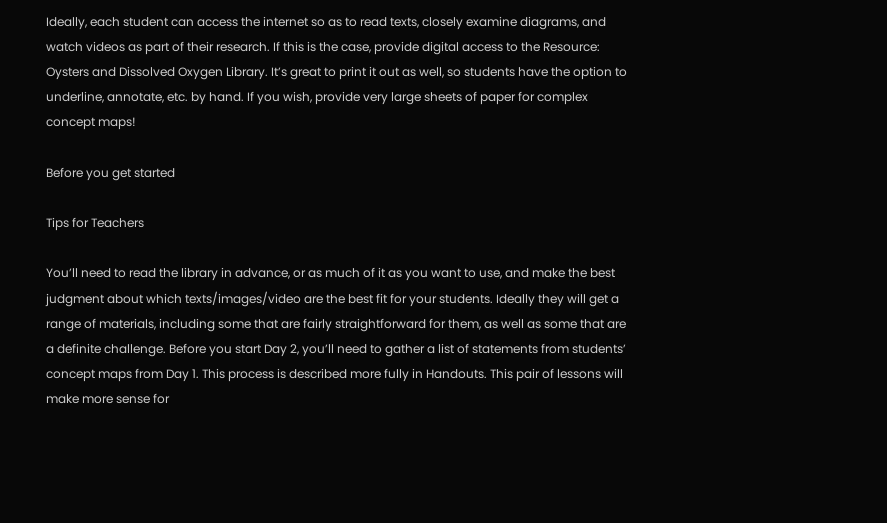Ideally, each student can access the internet so as to read texts, closely examine diagrams, and watch videos as part of their research. If this is the case, provide digital access to the Resource: Oysters and Dissolved Oxygen Library. It’s great to print it out as well, so students have the option to underline, annotate, etc. by hand. If you wish, provide very large sheets of paper for complex concept maps!

Before you get started

Tips for Teachers

You’ll need to read the library in advance, or as much of it as you want to use, and make the best judgment about which texts/images/video are the best fit for your students. Ideally they will get a range of materials, including some that are fairly straightforward for them, as well as some that are a definite challenge. Before you start Day 2, you’ll need to gather a list of statements from students’ concept maps from Day 1. This process is described more fully in Handouts. This pair of lessons will make more sense for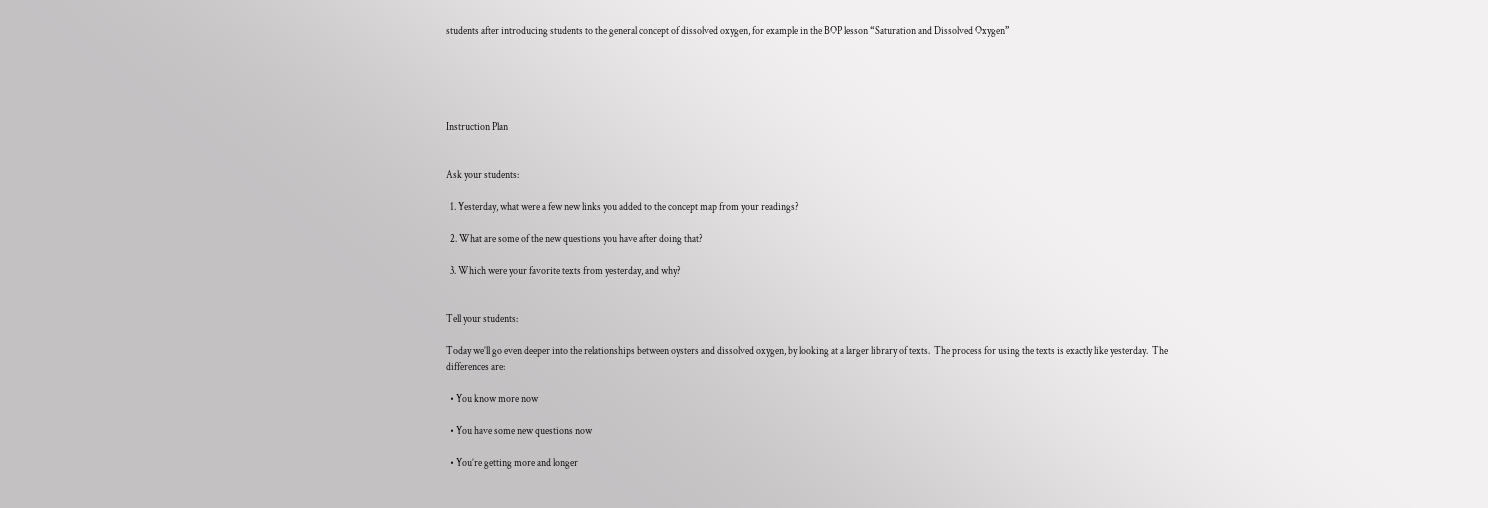students after introducing students to the general concept of dissolved oxygen, for example in the BOP lesson “Saturation and Dissolved Oxygen”





Instruction Plan


Ask your students:

  1. Yesterday, what were a few new links you added to the concept map from your readings?

  2. What are some of the new questions you have after doing that?

  3. Which were your favorite texts from yesterday, and why?


Tell your students:

Today we’ll go even deeper into the relationships between oysters and dissolved oxygen, by looking at a larger library of texts.  The process for using the texts is exactly like yesterday.  The differences are:

  • You know more now

  • You have some new questions now

  • You’re getting more and longer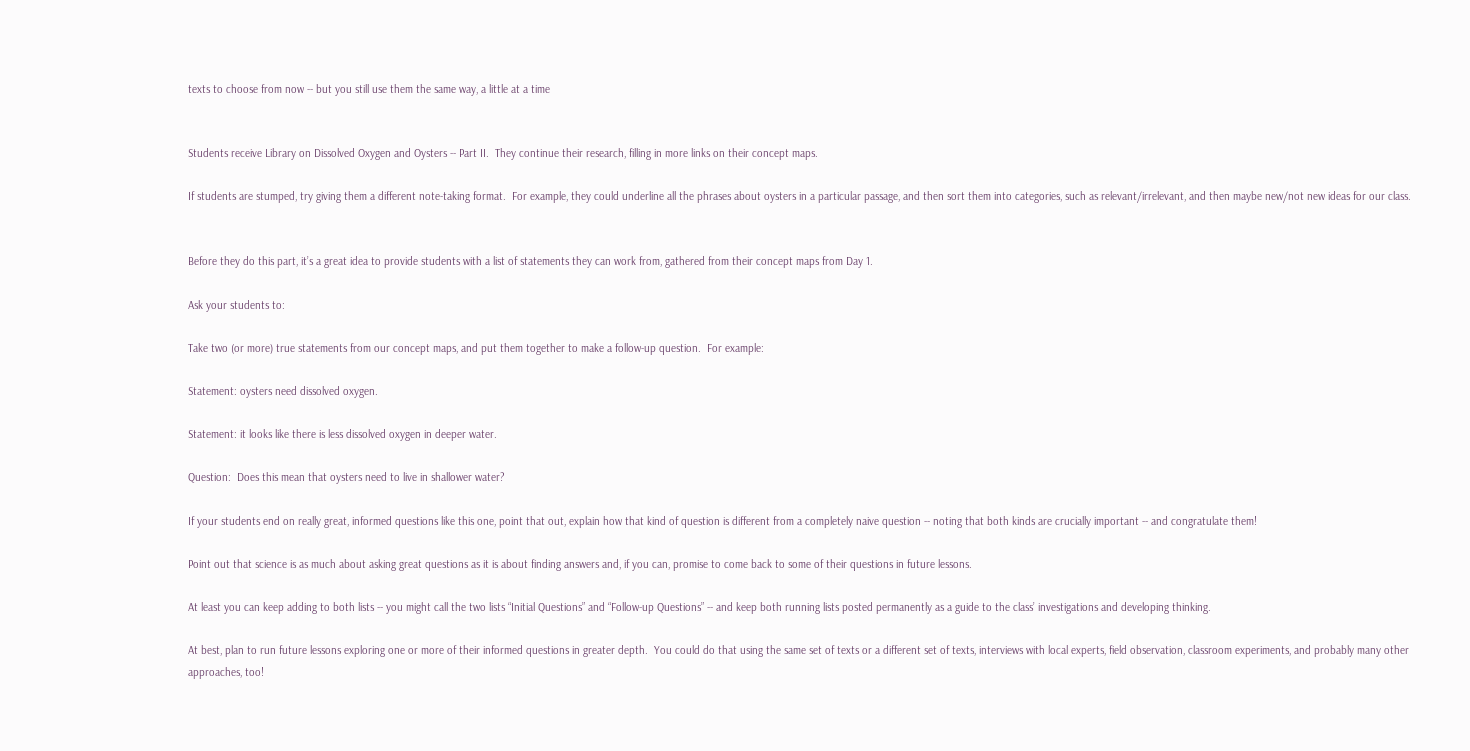texts to choose from now -- but you still use them the same way, a little at a time


Students receive Library on Dissolved Oxygen and Oysters -- Part II.  They continue their research, filling in more links on their concept maps.

If students are stumped, try giving them a different note-taking format.  For example, they could underline all the phrases about oysters in a particular passage, and then sort them into categories, such as relevant/irrelevant, and then maybe new/not new ideas for our class.


Before they do this part, it’s a great idea to provide students with a list of statements they can work from, gathered from their concept maps from Day 1.

Ask your students to:

Take two (or more) true statements from our concept maps, and put them together to make a follow-up question.  For example:

Statement: oysters need dissolved oxygen.

Statement: it looks like there is less dissolved oxygen in deeper water.

Question:  Does this mean that oysters need to live in shallower water?

If your students end on really great, informed questions like this one, point that out, explain how that kind of question is different from a completely naive question -- noting that both kinds are crucially important -- and congratulate them!

Point out that science is as much about asking great questions as it is about finding answers and, if you can, promise to come back to some of their questions in future lessons.

At least you can keep adding to both lists -- you might call the two lists “Initial Questions” and “Follow-up Questions” -- and keep both running lists posted permanently as a guide to the class’ investigations and developing thinking.

At best, plan to run future lessons exploring one or more of their informed questions in greater depth.  You could do that using the same set of texts or a different set of texts, interviews with local experts, field observation, classroom experiments, and probably many other approaches, too!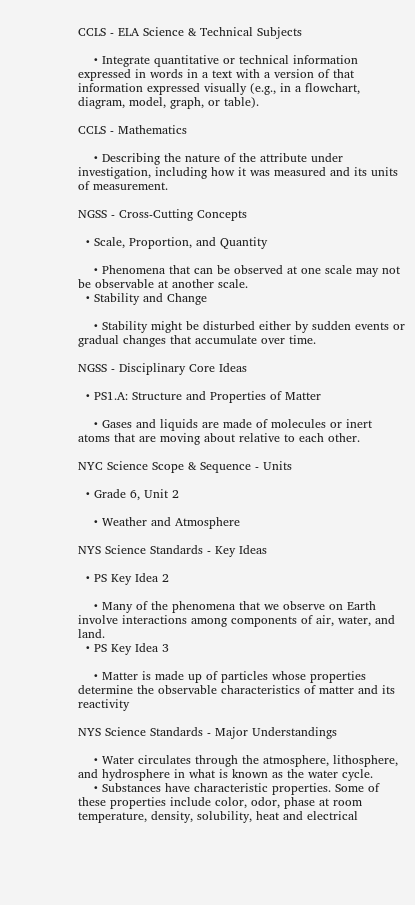CCLS - ELA Science & Technical Subjects

    • Integrate quantitative or technical information expressed in words in a text with a version of that information expressed visually (e.g., in a flowchart, diagram, model, graph, or table).

CCLS - Mathematics

    • Describing the nature of the attribute under investigation, including how it was measured and its units of measurement.

NGSS - Cross-Cutting Concepts

  • Scale, Proportion, and Quantity

    • Phenomena that can be observed at one scale may not be observable at another scale.
  • Stability and Change

    • Stability might be disturbed either by sudden events or gradual changes that accumulate over time.

NGSS - Disciplinary Core Ideas

  • PS1.A: Structure and Properties of Matter

    • Gases and liquids are made of molecules or inert atoms that are moving about relative to each other.

NYC Science Scope & Sequence - Units

  • Grade 6, Unit 2

    • Weather and Atmosphere

NYS Science Standards - Key Ideas

  • PS Key Idea 2

    • Many of the phenomena that we observe on Earth involve interactions among components of air, water, and land.
  • PS Key Idea 3

    • Matter is made up of particles whose properties determine the observable characteristics of matter and its reactivity

NYS Science Standards - Major Understandings

    • Water circulates through the atmosphere, lithosphere, and hydrosphere in what is known as the water cycle.
    • Substances have characteristic properties. Some of these properties include color, odor, phase at room temperature, density, solubility, heat and electrical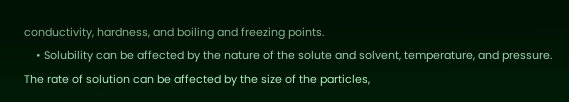conductivity, hardness, and boiling and freezing points.
    • Solubility can be affected by the nature of the solute and solvent, temperature, and pressure. The rate of solution can be affected by the size of the particles,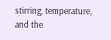stirring, temperature, and the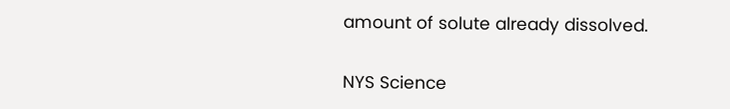amount of solute already dissolved.

NYS Science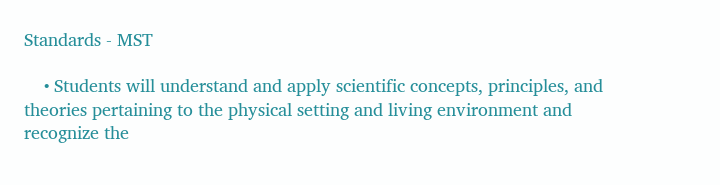Standards - MST

    • Students will understand and apply scientific concepts, principles, and theories pertaining to the physical setting and living environment and recognize the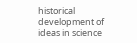historical development of ideas in science